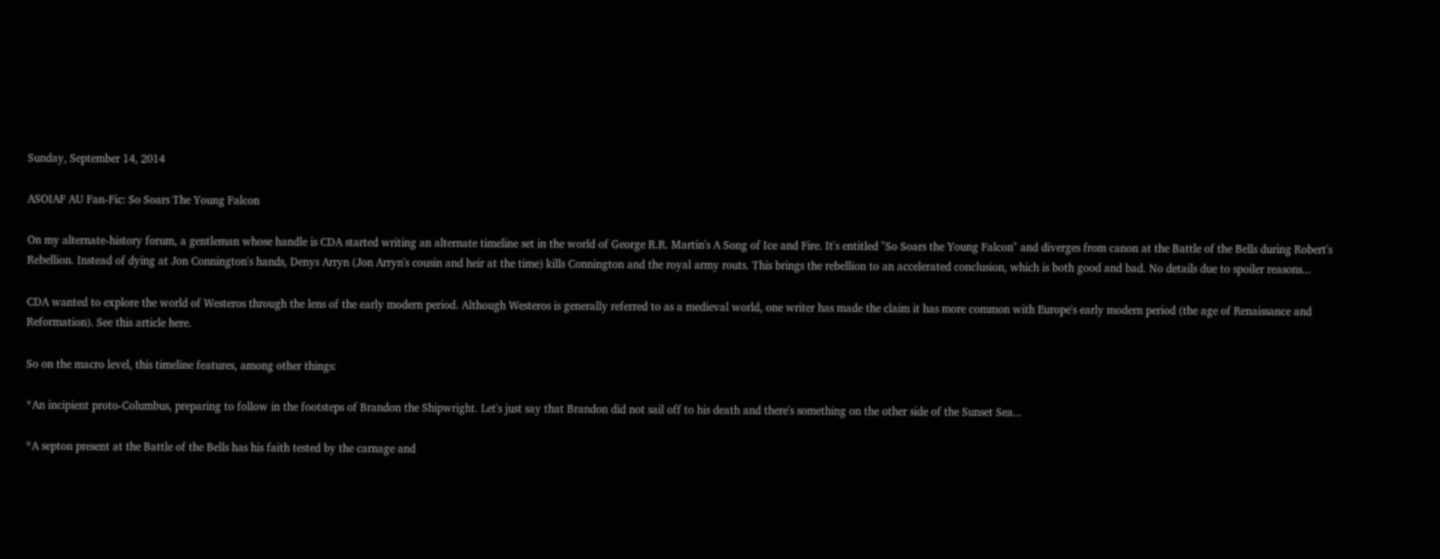Sunday, September 14, 2014

ASOIAF AU Fan-Fic: So Soars The Young Falcon

On my alternate-history forum, a gentleman whose handle is CDA started writing an alternate timeline set in the world of George R.R. Martin's A Song of Ice and Fire. It's entitled "So Soars the Young Falcon" and diverges from canon at the Battle of the Bells during Robert's Rebellion. Instead of dying at Jon Connington's hands, Denys Arryn (Jon Arryn's cousin and heir at the time) kills Connington and the royal army routs. This brings the rebellion to an accelerated conclusion, which is both good and bad. No details due to spoiler reasons...

CDA wanted to explore the world of Westeros through the lens of the early modern period. Although Westeros is generally referred to as a medieval world, one writer has made the claim it has more common with Europe's early modern period (the age of Renaissance and Reformation). See this article here.

So on the macro level, this timeline features, among other things:

*An incipient proto-Columbus, preparing to follow in the footsteps of Brandon the Shipwright. Let's just say that Brandon did not sail off to his death and there's something on the other side of the Sunset Sea...

*A septon present at the Battle of the Bells has his faith tested by the carnage and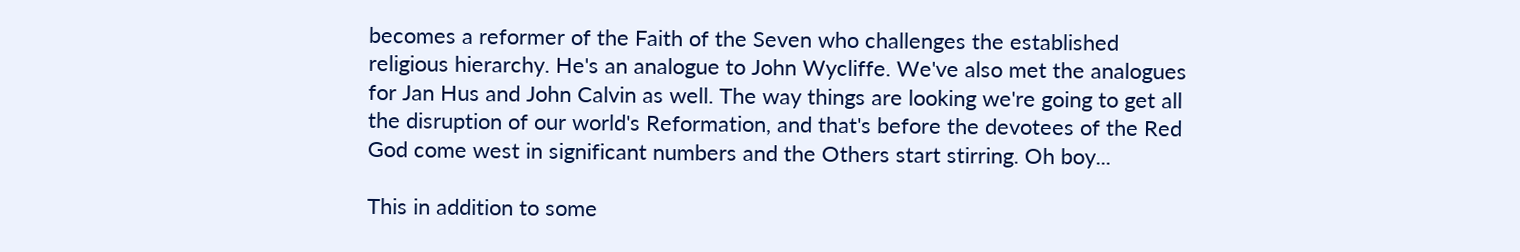becomes a reformer of the Faith of the Seven who challenges the established religious hierarchy. He's an analogue to John Wycliffe. We've also met the analogues for Jan Hus and John Calvin as well. The way things are looking we're going to get all the disruption of our world's Reformation, and that's before the devotees of the Red God come west in significant numbers and the Others start stirring. Oh boy...

This in addition to some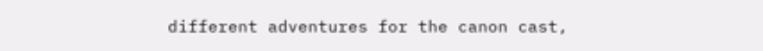different adventures for the canon cast,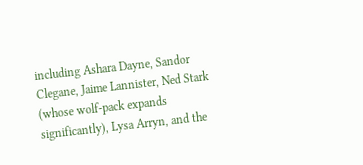including Ashara Dayne, Sandor Clegane, Jaime Lannister, Ned Stark (whose wolf-pack expands significantly), Lysa Arryn, and the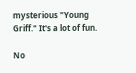mysterious "Young Griff." It's a lot of fun.

No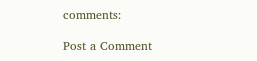comments:

Post a Comment